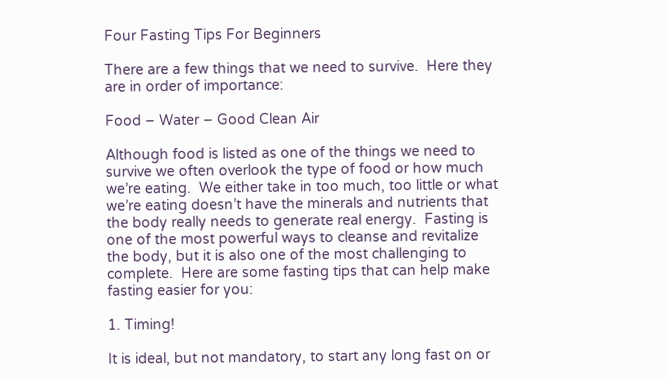Four Fasting Tips For Beginners

There are a few things that we need to survive.  Here they are in order of importance:

Food – Water – Good Clean Air

Although food is listed as one of the things we need to survive we often overlook the type of food or how much we’re eating.  We either take in too much, too little or what we’re eating doesn’t have the minerals and nutrients that the body really needs to generate real energy.  Fasting is one of the most powerful ways to cleanse and revitalize the body, but it is also one of the most challenging to complete.  Here are some fasting tips that can help make fasting easier for you:

1. Timing!

It is ideal, but not mandatory, to start any long fast on or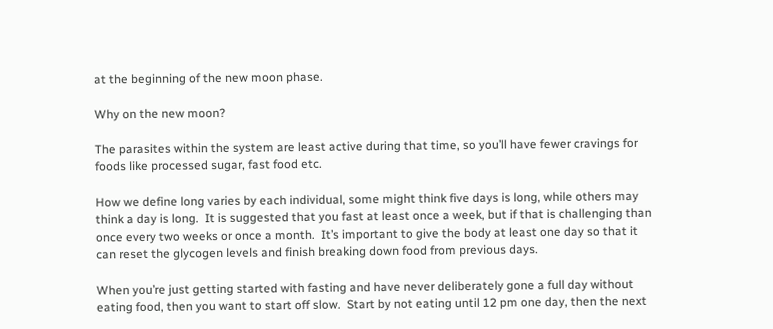at the beginning of the new moon phase.

Why on the new moon?

The parasites within the system are least active during that time, so you’ll have fewer cravings for foods like processed sugar, fast food etc.

How we define long varies by each individual, some might think five days is long, while others may think a day is long.  It is suggested that you fast at least once a week, but if that is challenging than once every two weeks or once a month.  It’s important to give the body at least one day so that it can reset the glycogen levels and finish breaking down food from previous days.

When you’re just getting started with fasting and have never deliberately gone a full day without eating food, then you want to start off slow.  Start by not eating until 12 pm one day, then the next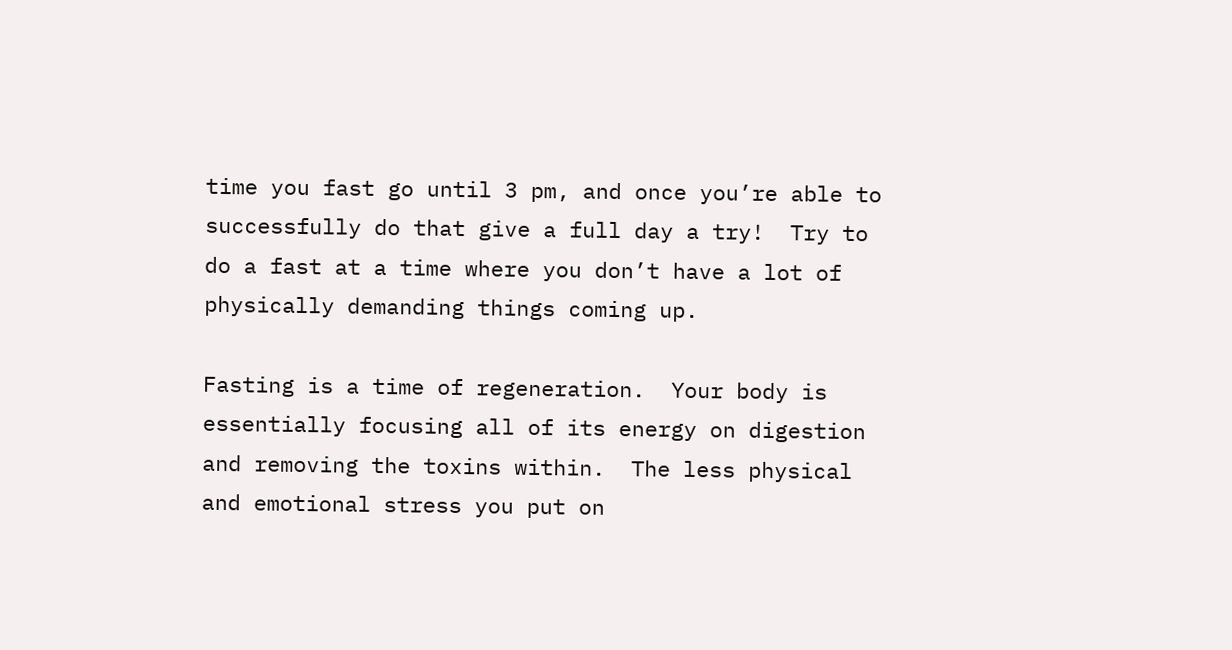time you fast go until 3 pm, and once you’re able to successfully do that give a full day a try!  Try to do a fast at a time where you don’t have a lot of physically demanding things coming up.

Fasting is a time of regeneration.  Your body is essentially focusing all of its energy on digestion and removing the toxins within.  The less physical and emotional stress you put on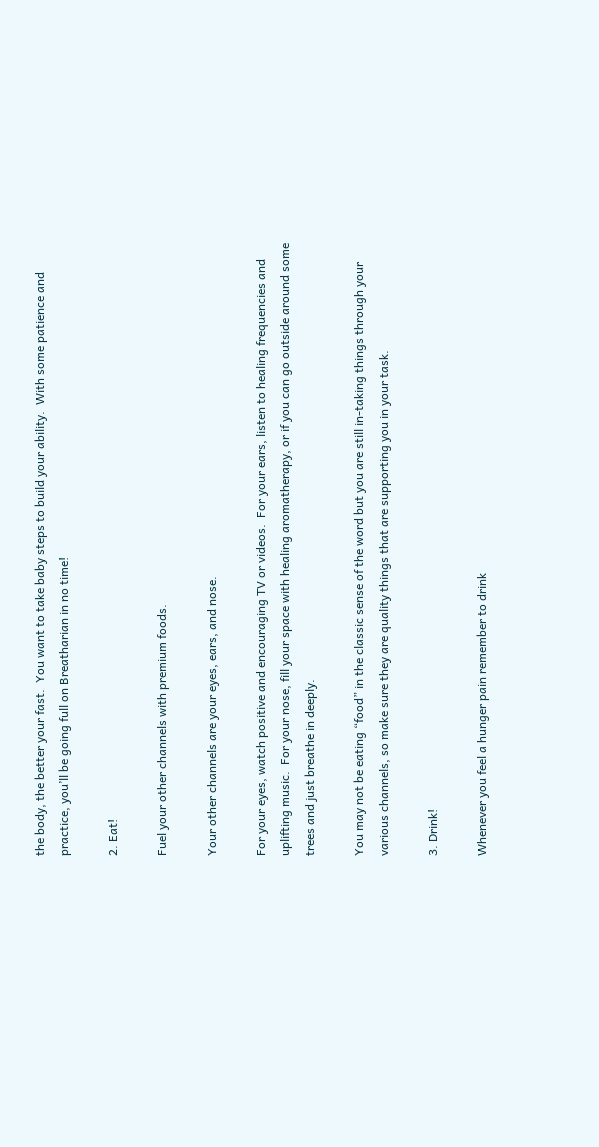the body, the better your fast.  You want to take baby steps to build your ability.  With some patience and practice, you’ll be going full on Breatharian in no time!

2. Eat!

Fuel your other channels with premium foods.

Your other channels are your eyes, ears, and nose.

For your eyes, watch positive and encouraging TV or videos.  For your ears, listen to healing frequencies and uplifting music.  For your nose, fill your space with healing aromatherapy, or if you can go outside around some trees and just breathe in deeply.

You may not be eating “food” in the classic sense of the word but you are still in-taking things through your various channels, so make sure they are quality things that are supporting you in your task.

3. Drink!

Whenever you feel a hunger pain remember to drink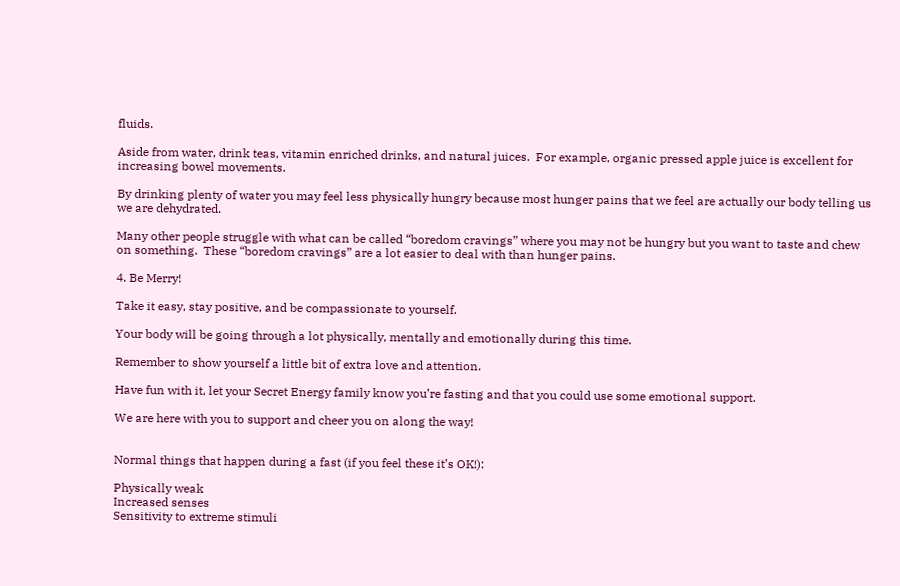fluids.

Aside from water, drink teas, vitamin enriched drinks, and natural juices.  For example, organic pressed apple juice is excellent for increasing bowel movements.

By drinking plenty of water you may feel less physically hungry because most hunger pains that we feel are actually our body telling us we are dehydrated.

Many other people struggle with what can be called “boredom cravings” where you may not be hungry but you want to taste and chew on something.  These “boredom cravings” are a lot easier to deal with than hunger pains.

4. Be Merry!

Take it easy, stay positive, and be compassionate to yourself.

Your body will be going through a lot physically, mentally and emotionally during this time.

Remember to show yourself a little bit of extra love and attention.

Have fun with it, let your Secret Energy family know you’re fasting and that you could use some emotional support.

We are here with you to support and cheer you on along the way!


Normal things that happen during a fast (if you feel these it’s OK!):

Physically weak
Increased senses
Sensitivity to extreme stimuli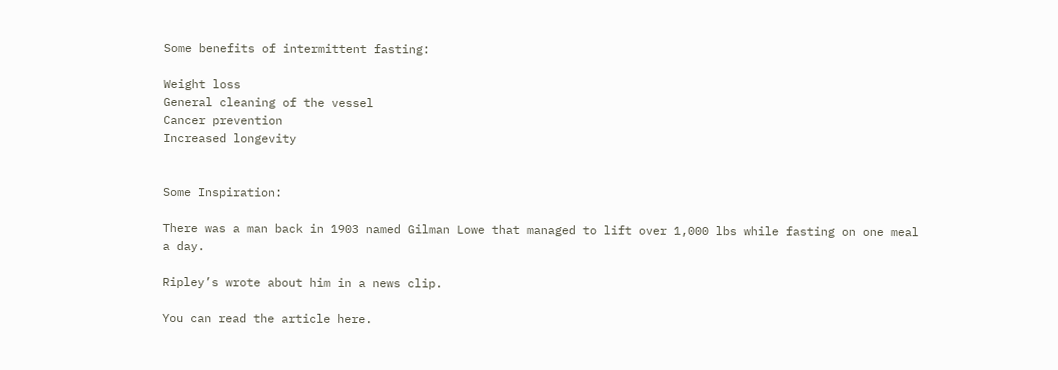Some benefits of intermittent fasting:

Weight loss
General cleaning of the vessel
Cancer prevention
Increased longevity


Some Inspiration:

There was a man back in 1903 named Gilman Lowe that managed to lift over 1,000 lbs while fasting on one meal a day.

Ripley’s wrote about him in a news clip.

You can read the article here.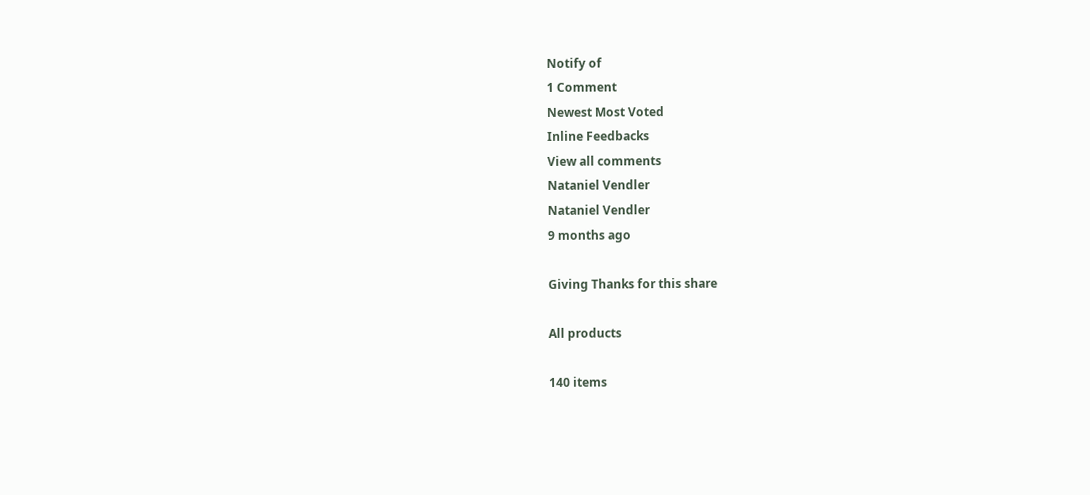Notify of
1 Comment
Newest Most Voted
Inline Feedbacks
View all comments
Nataniel Vendler
Nataniel Vendler
9 months ago

Giving Thanks for this share

All products

140 items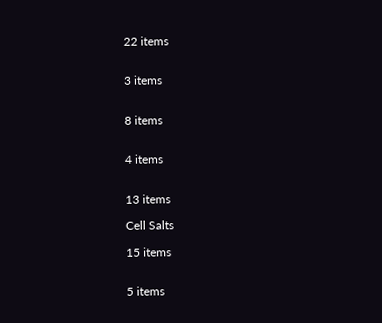22 items


3 items


8 items


4 items


13 items

Cell Salts

15 items


5 items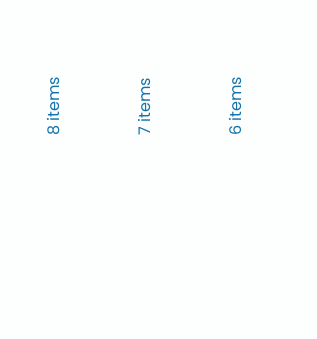8 items


7 items


6 items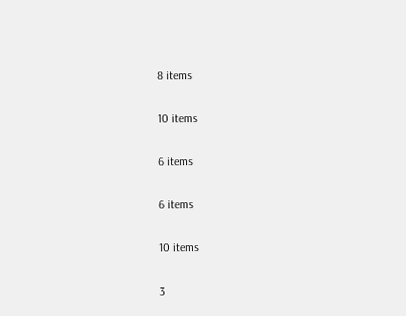8 items


10 items


6 items


6 items


10 items


3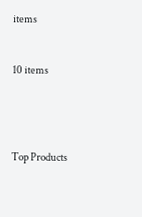items


10 items




Top Products